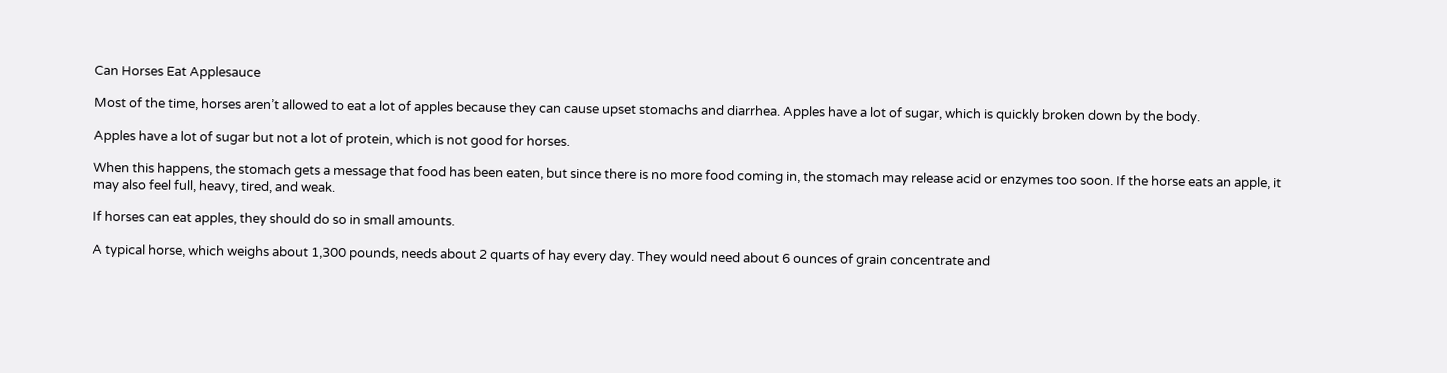Can Horses Eat Applesauce

Most of the time, horses aren’t allowed to eat a lot of apples because they can cause upset stomachs and diarrhea. Apples have a lot of sugar, which is quickly broken down by the body.

Apples have a lot of sugar but not a lot of protein, which is not good for horses.

When this happens, the stomach gets a message that food has been eaten, but since there is no more food coming in, the stomach may release acid or enzymes too soon. If the horse eats an apple, it may also feel full, heavy, tired, and weak.

If horses can eat apples, they should do so in small amounts.

A typical horse, which weighs about 1,300 pounds, needs about 2 quarts of hay every day. They would need about 6 ounces of grain concentrate and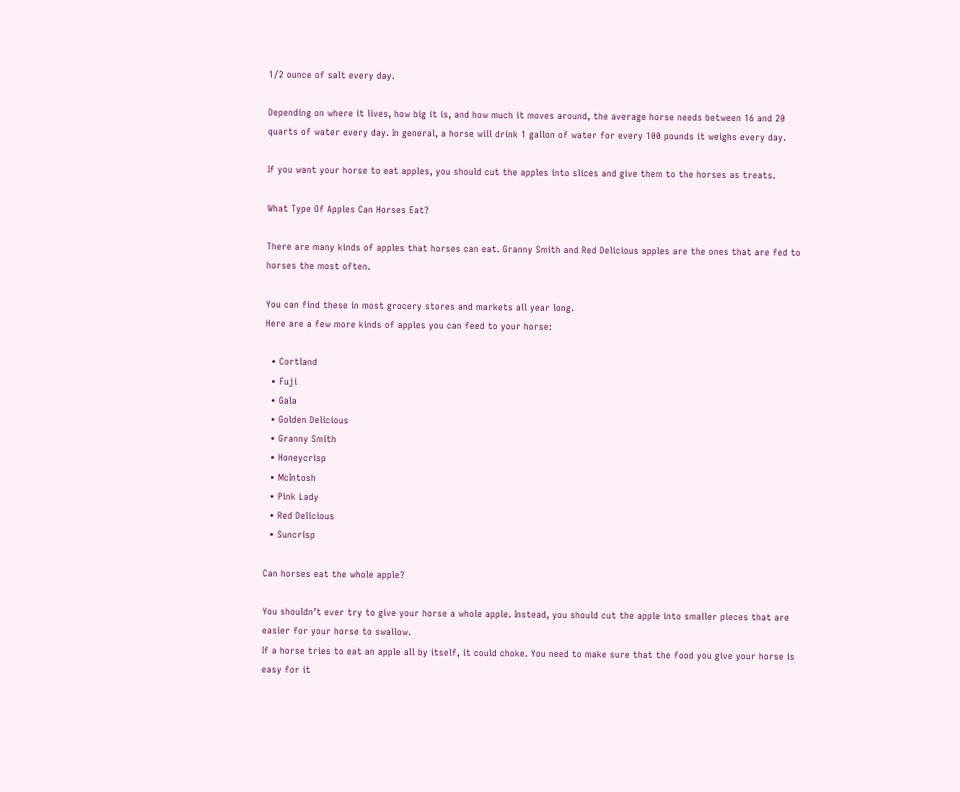1/2 ounce of salt every day.

Depending on where it lives, how big it is, and how much it moves around, the average horse needs between 16 and 20 quarts of water every day. In general, a horse will drink 1 gallon of water for every 100 pounds it weighs every day.

If you want your horse to eat apples, you should cut the apples into slices and give them to the horses as treats.

What Type Of Apples Can Horses Eat?

There are many kinds of apples that horses can eat. Granny Smith and Red Delicious apples are the ones that are fed to horses the most often.

You can find these in most grocery stores and markets all year long.
Here are a few more kinds of apples you can feed to your horse:

  • Cortland
  • Fuji
  • Gala
  • Golden Delicious
  • Granny Smith
  • Honeycrisp
  • McIntosh
  • Pink Lady
  • Red Delicious
  • Suncrisp

Can horses eat the whole apple?

You shouldn’t ever try to give your horse a whole apple. Instead, you should cut the apple into smaller pieces that are easier for your horse to swallow.
If a horse tries to eat an apple all by itself, it could choke. You need to make sure that the food you give your horse is easy for it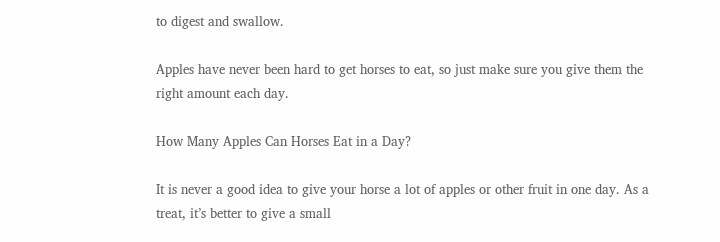to digest and swallow.

Apples have never been hard to get horses to eat, so just make sure you give them the right amount each day.

How Many Apples Can Horses Eat in a Day?

It is never a good idea to give your horse a lot of apples or other fruit in one day. As a treat, it’s better to give a small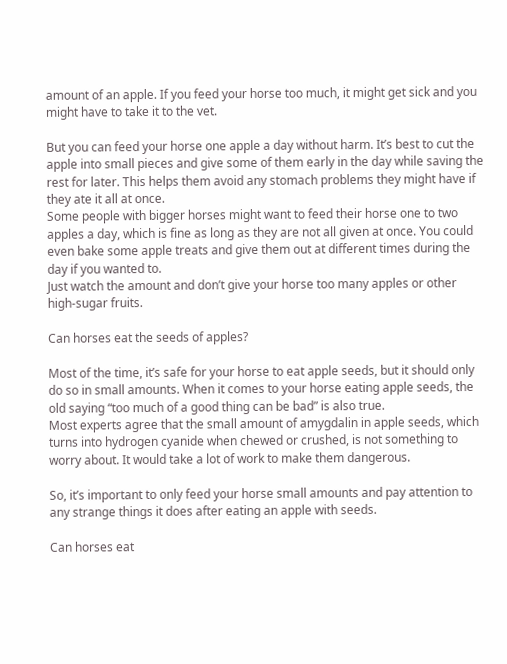amount of an apple. If you feed your horse too much, it might get sick and you might have to take it to the vet.

But you can feed your horse one apple a day without harm. It’s best to cut the apple into small pieces and give some of them early in the day while saving the rest for later. This helps them avoid any stomach problems they might have if they ate it all at once.
Some people with bigger horses might want to feed their horse one to two apples a day, which is fine as long as they are not all given at once. You could even bake some apple treats and give them out at different times during the day if you wanted to.
Just watch the amount and don’t give your horse too many apples or other high-sugar fruits.

Can horses eat the seeds of apples?

Most of the time, it’s safe for your horse to eat apple seeds, but it should only do so in small amounts. When it comes to your horse eating apple seeds, the old saying “too much of a good thing can be bad” is also true.
Most experts agree that the small amount of amygdalin in apple seeds, which turns into hydrogen cyanide when chewed or crushed, is not something to worry about. It would take a lot of work to make them dangerous.

So, it’s important to only feed your horse small amounts and pay attention to any strange things it does after eating an apple with seeds.

Can horses eat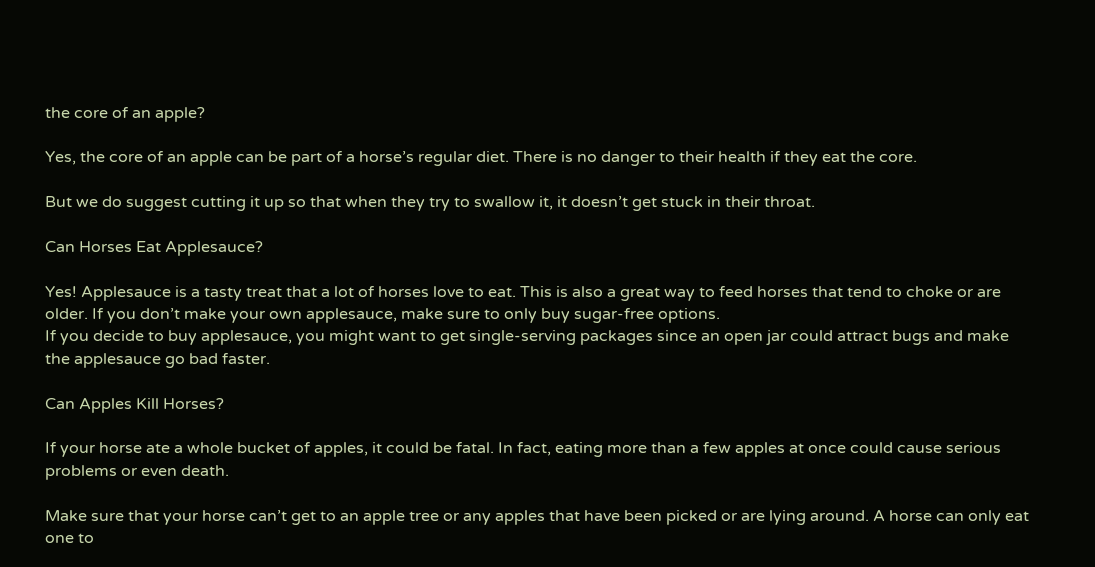the core of an apple?

Yes, the core of an apple can be part of a horse’s regular diet. There is no danger to their health if they eat the core.

But we do suggest cutting it up so that when they try to swallow it, it doesn’t get stuck in their throat.

Can Horses Eat Applesauce?

Yes! Applesauce is a tasty treat that a lot of horses love to eat. This is also a great way to feed horses that tend to choke or are older. If you don’t make your own applesauce, make sure to only buy sugar-free options.
If you decide to buy applesauce, you might want to get single-serving packages since an open jar could attract bugs and make the applesauce go bad faster.

Can Apples Kill Horses?

If your horse ate a whole bucket of apples, it could be fatal. In fact, eating more than a few apples at once could cause serious problems or even death.

Make sure that your horse can’t get to an apple tree or any apples that have been picked or are lying around. A horse can only eat one to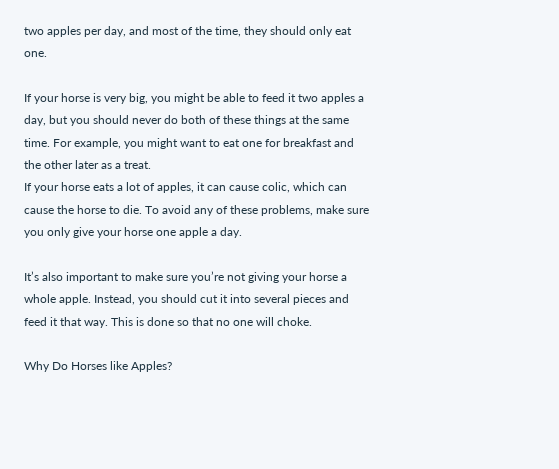two apples per day, and most of the time, they should only eat one.

If your horse is very big, you might be able to feed it two apples a day, but you should never do both of these things at the same time. For example, you might want to eat one for breakfast and the other later as a treat.
If your horse eats a lot of apples, it can cause colic, which can cause the horse to die. To avoid any of these problems, make sure you only give your horse one apple a day.

It’s also important to make sure you’re not giving your horse a whole apple. Instead, you should cut it into several pieces and feed it that way. This is done so that no one will choke.

Why Do Horses like Apples?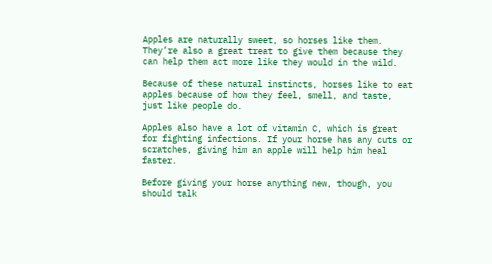Apples are naturally sweet, so horses like them. They’re also a great treat to give them because they can help them act more like they would in the wild.

Because of these natural instincts, horses like to eat apples because of how they feel, smell, and taste, just like people do.

Apples also have a lot of vitamin C, which is great for fighting infections. If your horse has any cuts or scratches, giving him an apple will help him heal faster.

Before giving your horse anything new, though, you should talk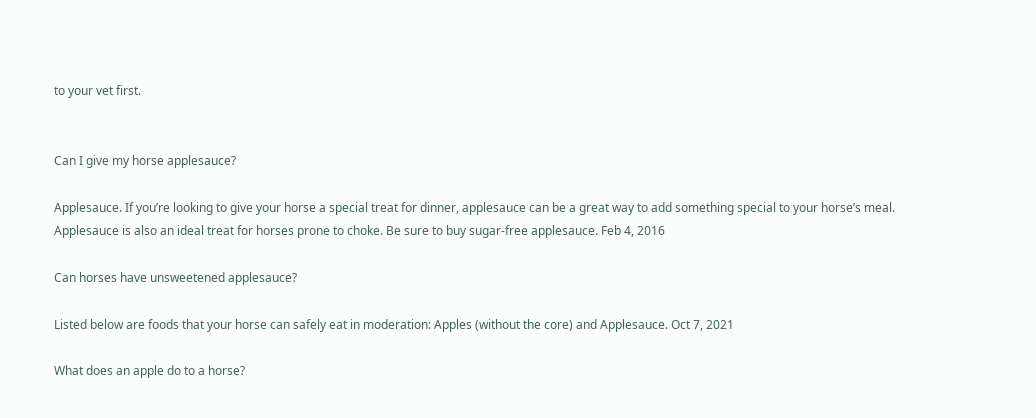to your vet first.


Can I give my horse applesauce?

Applesauce. If you’re looking to give your horse a special treat for dinner, applesauce can be a great way to add something special to your horse’s meal. Applesauce is also an ideal treat for horses prone to choke. Be sure to buy sugar-free applesauce. Feb 4, 2016

Can horses have unsweetened applesauce?

Listed below are foods that your horse can safely eat in moderation: Apples (without the core) and Applesauce. Oct 7, 2021

What does an apple do to a horse?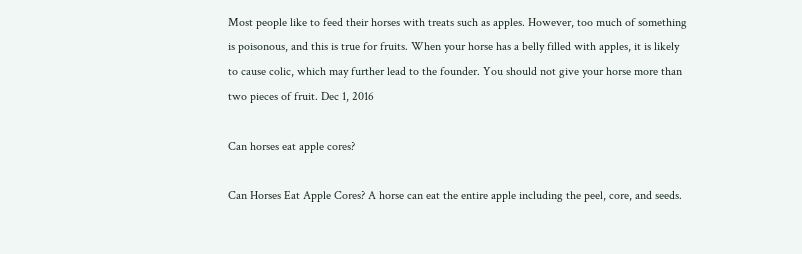Most people like to feed their horses with treats such as apples. However, too much of something is poisonous, and this is true for fruits. When your horse has a belly filled with apples, it is likely to cause colic, which may further lead to the founder. You should not give your horse more than two pieces of fruit. Dec 1, 2016

Can horses eat apple cores?

Can Horses Eat Apple Cores? A horse can eat the entire apple including the peel, core, and seeds.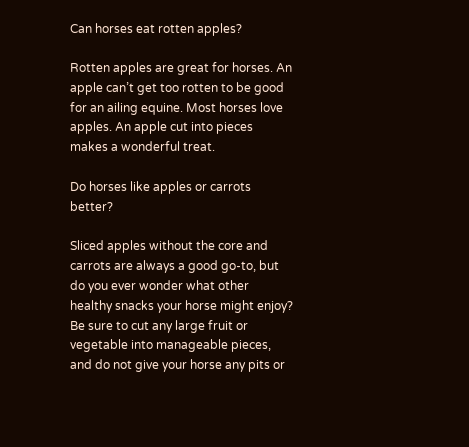Can horses eat rotten apples?

Rotten apples are great for horses. An apple can’t get too rotten to be good for an ailing equine. Most horses love apples. An apple cut into pieces makes a wonderful treat.

Do horses like apples or carrots better?

Sliced apples without the core and carrots are always a good go-to, but do you ever wonder what other healthy snacks your horse might enjoy? Be sure to cut any large fruit or vegetable into manageable pieces, and do not give your horse any pits or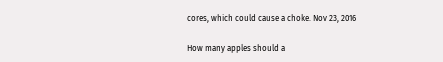cores, which could cause a choke. Nov 23, 2016

How many apples should a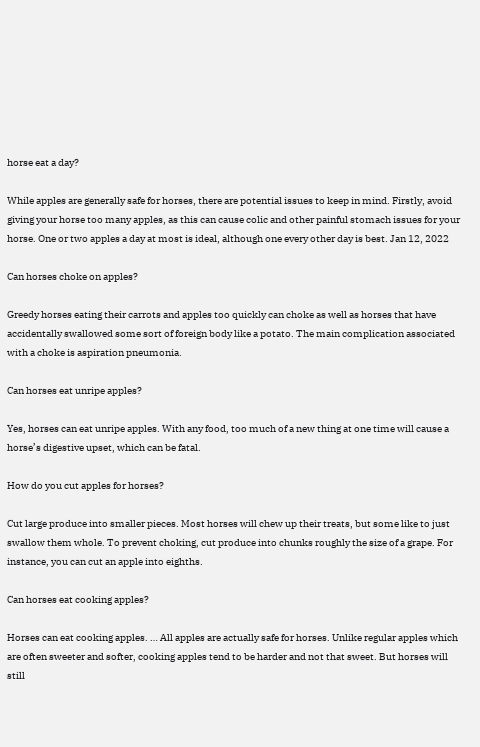horse eat a day?

While apples are generally safe for horses, there are potential issues to keep in mind. Firstly, avoid giving your horse too many apples, as this can cause colic and other painful stomach issues for your horse. One or two apples a day at most is ideal, although one every other day is best. Jan 12, 2022

Can horses choke on apples?

Greedy horses eating their carrots and apples too quickly can choke as well as horses that have accidentally swallowed some sort of foreign body like a potato. The main complication associated with a choke is aspiration pneumonia.

Can horses eat unripe apples?

Yes, horses can eat unripe apples. With any food, too much of a new thing at one time will cause a horse’s digestive upset, which can be fatal.

How do you cut apples for horses?

Cut large produce into smaller pieces. Most horses will chew up their treats, but some like to just swallow them whole. To prevent choking, cut produce into chunks roughly the size of a grape. For instance, you can cut an apple into eighths.

Can horses eat cooking apples?

Horses can eat cooking apples. … All apples are actually safe for horses. Unlike regular apples which are often sweeter and softer, cooking apples tend to be harder and not that sweet. But horses will still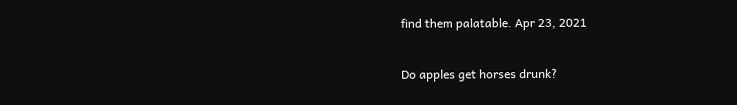find them palatable. Apr 23, 2021

Do apples get horses drunk?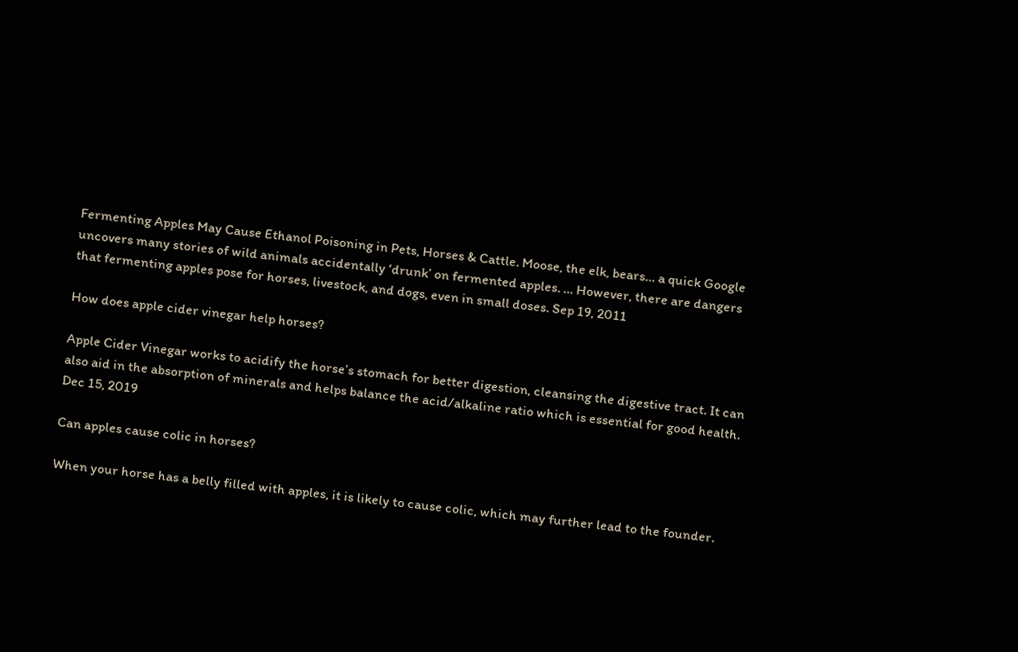Fermenting Apples May Cause Ethanol Poisoning in Pets, Horses & Cattle. Moose, the elk, bears… a quick Google uncovers many stories of wild animals accidentally ‘drunk’ on fermented apples. … However, there are dangers that fermenting apples pose for horses, livestock, and dogs, even in small doses. Sep 19, 2011

How does apple cider vinegar help horses?

Apple Cider Vinegar works to acidify the horse’s stomach for better digestion, cleansing the digestive tract. It can also aid in the absorption of minerals and helps balance the acid/alkaline ratio which is essential for good health. Dec 15, 2019

Can apples cause colic in horses?

When your horse has a belly filled with apples, it is likely to cause colic, which may further lead to the founder.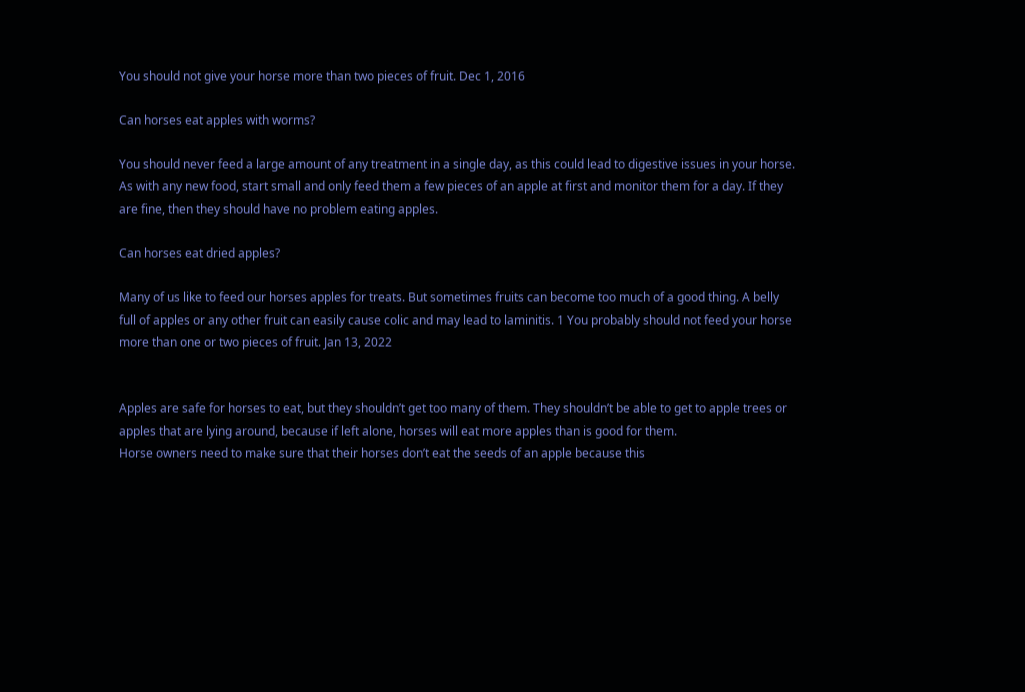You should not give your horse more than two pieces of fruit. Dec 1, 2016

Can horses eat apples with worms?

You should never feed a large amount of any treatment in a single day, as this could lead to digestive issues in your horse. As with any new food, start small and only feed them a few pieces of an apple at first and monitor them for a day. If they are fine, then they should have no problem eating apples.

Can horses eat dried apples?

Many of us like to feed our horses apples for treats. But sometimes fruits can become too much of a good thing. A belly full of apples or any other fruit can easily cause colic and may lead to laminitis. 1 You probably should not feed your horse more than one or two pieces of fruit. Jan 13, 2022


Apples are safe for horses to eat, but they shouldn’t get too many of them. They shouldn’t be able to get to apple trees or apples that are lying around, because if left alone, horses will eat more apples than is good for them.
Horse owners need to make sure that their horses don’t eat the seeds of an apple because this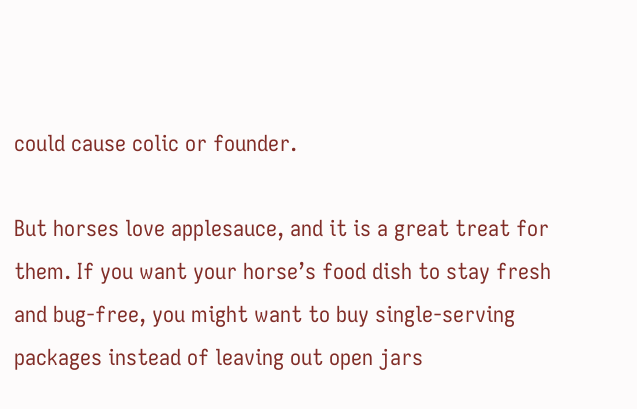could cause colic or founder.

But horses love applesauce, and it is a great treat for them. If you want your horse’s food dish to stay fresh and bug-free, you might want to buy single-serving packages instead of leaving out open jars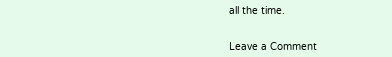all the time.


Leave a Comment